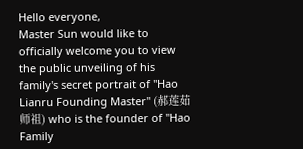Hello everyone,
Master Sun would like to officially welcome you to view the public unveiling of his family's secret portrait of "Hao Lianru Founding Master" (郝莲茹师祖) who is the founder of "Hao Family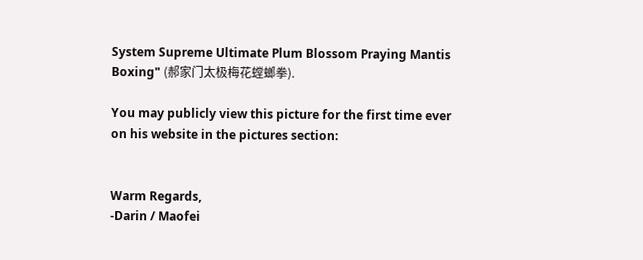System Supreme Ultimate Plum Blossom Praying Mantis Boxing" (郝家门太极梅花螳螂拳).

You may publicly view this picture for the first time ever on his website in the pictures section:


Warm Regards,
-Darin / Maofei